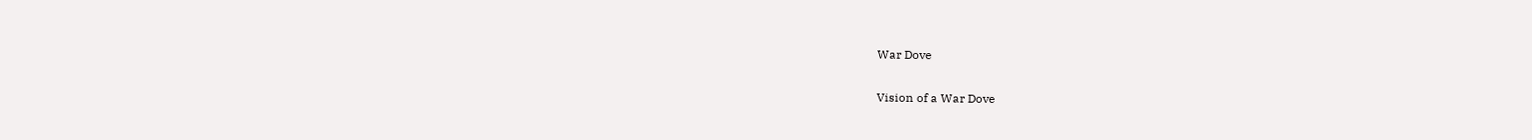War Dove

Vision of a War Dove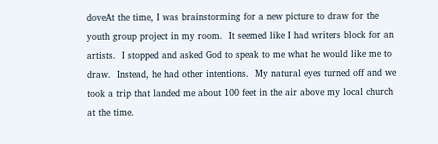doveAt the time, I was brainstorming for a new picture to draw for the youth group project in my room.  It seemed like I had writers block for an artists.  I stopped and asked God to speak to me what he would like me to draw.  Instead, he had other intentions.  My natural eyes turned off and we took a trip that landed me about 100 feet in the air above my local church at the time.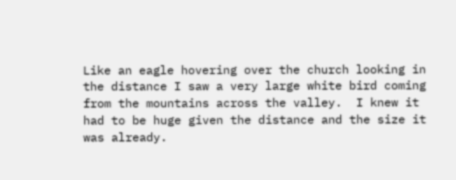Like an eagle hovering over the church looking in the distance I saw a very large white bird coming from the mountains across the valley.  I knew it had to be huge given the distance and the size it was already.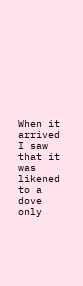When it arrived I saw that it was likened to a dove only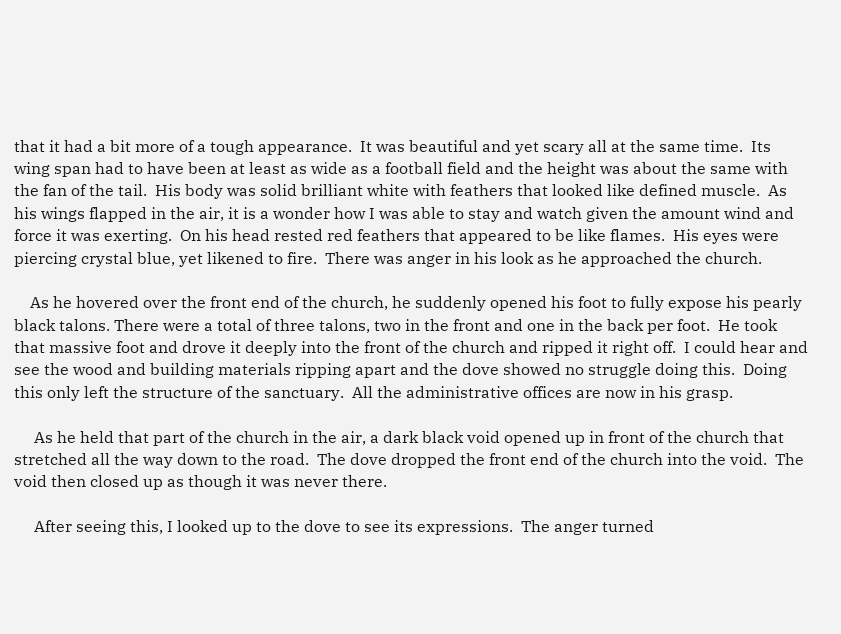that it had a bit more of a tough appearance.  It was beautiful and yet scary all at the same time.  Its wing span had to have been at least as wide as a football field and the height was about the same with the fan of the tail.  His body was solid brilliant white with feathers that looked like defined muscle.  As his wings flapped in the air, it is a wonder how I was able to stay and watch given the amount wind and force it was exerting.  On his head rested red feathers that appeared to be like flames.  His eyes were piercing crystal blue, yet likened to fire.  There was anger in his look as he approached the church.

    As he hovered over the front end of the church, he suddenly opened his foot to fully expose his pearly black talons. There were a total of three talons, two in the front and one in the back per foot.  He took that massive foot and drove it deeply into the front of the church and ripped it right off.  I could hear and see the wood and building materials ripping apart and the dove showed no struggle doing this.  Doing this only left the structure of the sanctuary.  All the administrative offices are now in his grasp.

     As he held that part of the church in the air, a dark black void opened up in front of the church that stretched all the way down to the road.  The dove dropped the front end of the church into the void.  The void then closed up as though it was never there.

     After seeing this, I looked up to the dove to see its expressions.  The anger turned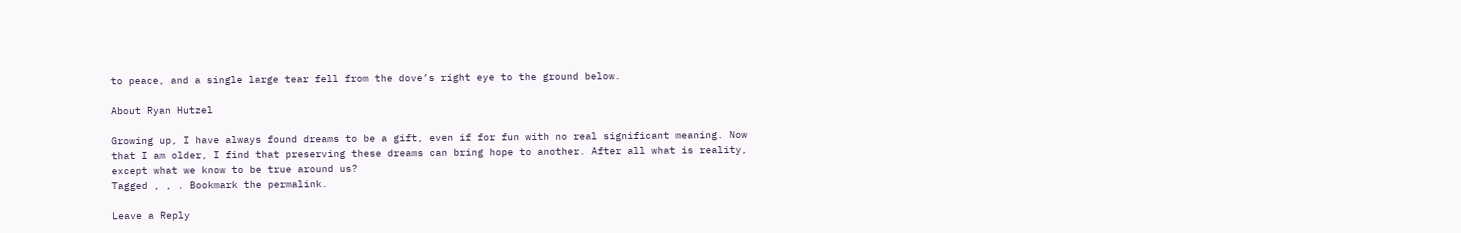to peace, and a single large tear fell from the dove’s right eye to the ground below.

About Ryan Hutzel

Growing up, I have always found dreams to be a gift, even if for fun with no real significant meaning. Now that I am older, I find that preserving these dreams can bring hope to another. After all what is reality, except what we know to be true around us?
Tagged , , . Bookmark the permalink.

Leave a Reply